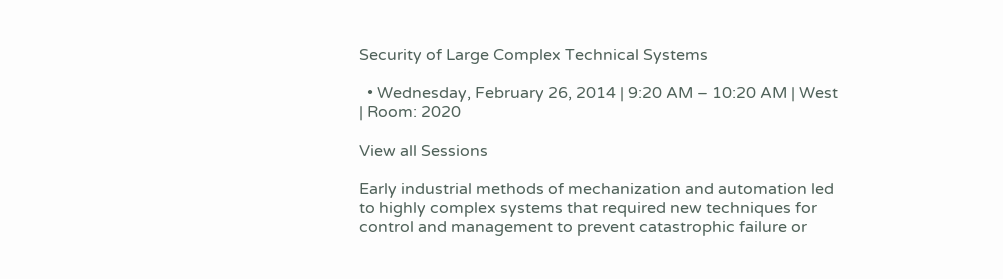Security of Large Complex Technical Systems

  • Wednesday, February 26, 2014 | 9:20 AM – 10:20 AM | West | Room: 2020

View all Sessions

Early industrial methods of mechanization and automation led to highly complex systems that required new techniques for control and management to prevent catastrophic failure or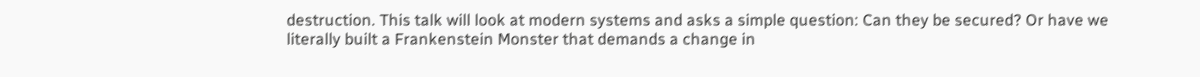destruction. This talk will look at modern systems and asks a simple question: Can they be secured? Or have we literally built a Frankenstein Monster that demands a change in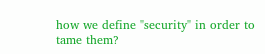how we define "security" in order to tame them?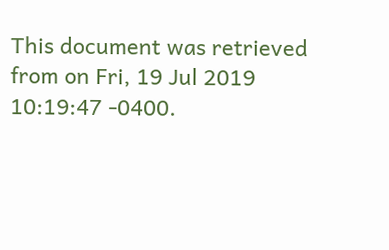This document was retrieved from on Fri, 19 Jul 2019 10:19:47 -0400.